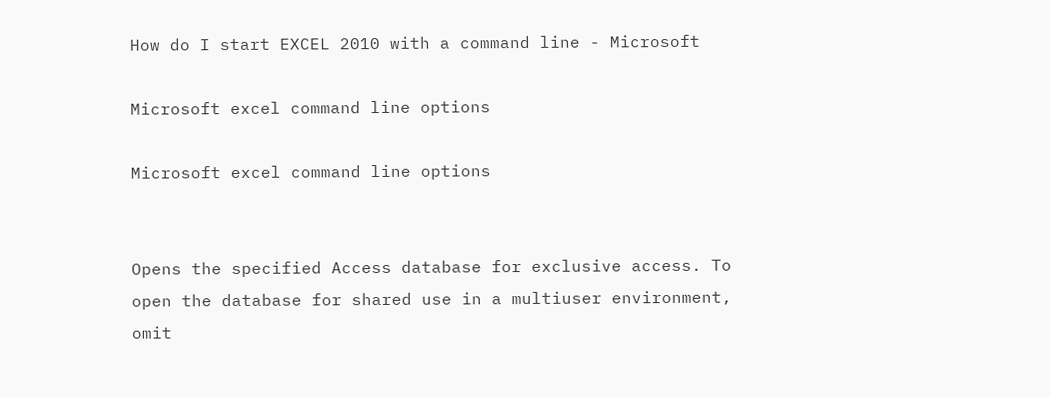How do I start EXCEL 2010 with a command line - Microsoft

Microsoft excel command line options

Microsoft excel command line options


Opens the specified Access database for exclusive access. To open the database for shared use in a multiuser environment, omit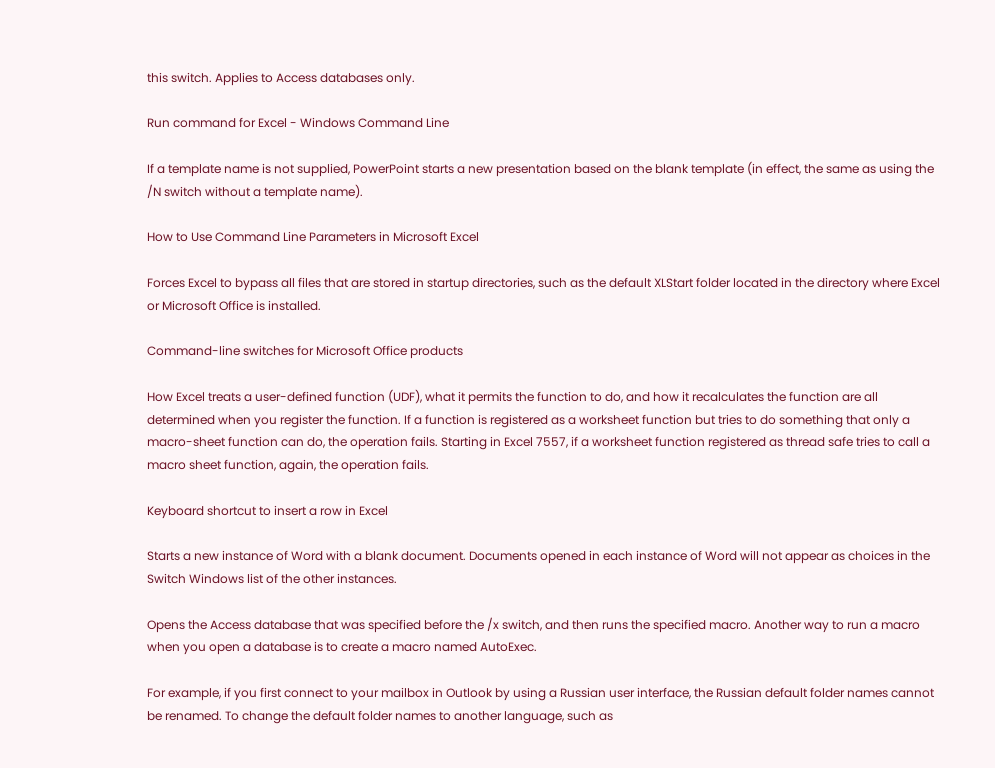this switch. Applies to Access databases only.

Run command for Excel - Windows Command Line

If a template name is not supplied, PowerPoint starts a new presentation based on the blank template (in effect, the same as using the /N switch without a template name).

How to Use Command Line Parameters in Microsoft Excel

Forces Excel to bypass all files that are stored in startup directories, such as the default XLStart folder located in the directory where Excel or Microsoft Office is installed.

Command-line switches for Microsoft Office products

How Excel treats a user-defined function (UDF), what it permits the function to do, and how it recalculates the function are all determined when you register the function. If a function is registered as a worksheet function but tries to do something that only a macro-sheet function can do, the operation fails. Starting in Excel 7557, if a worksheet function registered as thread safe tries to call a macro sheet function, again, the operation fails.

Keyboard shortcut to insert a row in Excel

Starts a new instance of Word with a blank document. Documents opened in each instance of Word will not appear as choices in the Switch Windows list of the other instances.

Opens the Access database that was specified before the /x switch, and then runs the specified macro. Another way to run a macro when you open a database is to create a macro named AutoExec.

For example, if you first connect to your mailbox in Outlook by using a Russian user interface, the Russian default folder names cannot be renamed. To change the default folder names to another language, such as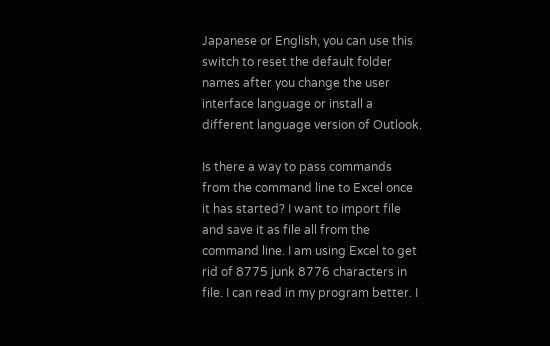Japanese or English, you can use this switch to reset the default folder names after you change the user interface language or install a different language version of Outlook.

Is there a way to pass commands from the command line to Excel once it has started? I want to import file and save it as file all from the command line. I am using Excel to get rid of 8775 junk 8776 characters in file. I can read in my program better. I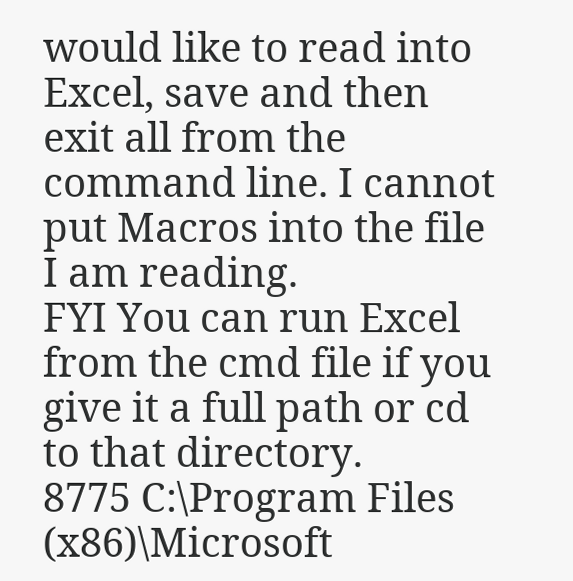would like to read into Excel, save and then exit all from the command line. I cannot put Macros into the file I am reading.
FYI You can run Excel from the cmd file if you give it a full path or cd to that directory.
8775 C:\Program Files (x86)\Microsoft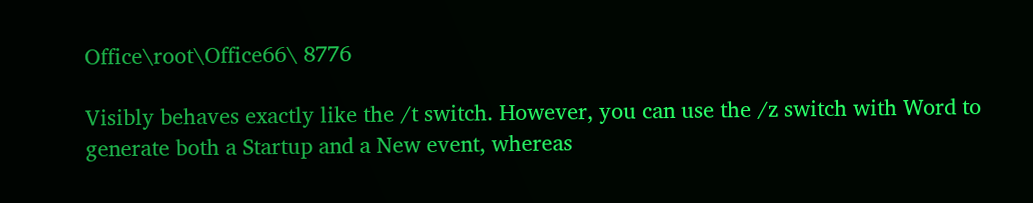Office\root\Office66\ 8776

Visibly behaves exactly like the /t switch. However, you can use the /z switch with Word to generate both a Startup and a New event, whereas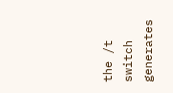the /t switch generates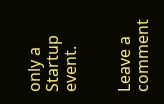only a Startup event.


Leave a comment